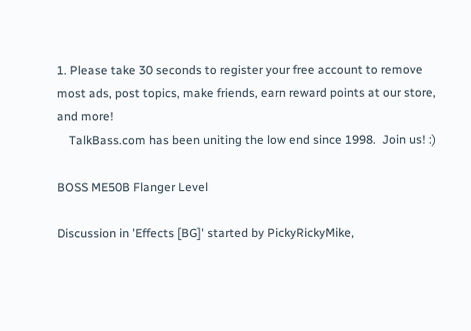1. Please take 30 seconds to register your free account to remove most ads, post topics, make friends, earn reward points at our store, and more!
    TalkBass.com has been uniting the low end since 1998.  Join us! :)

BOSS ME50B Flanger Level

Discussion in 'Effects [BG]' started by PickyRickyMike,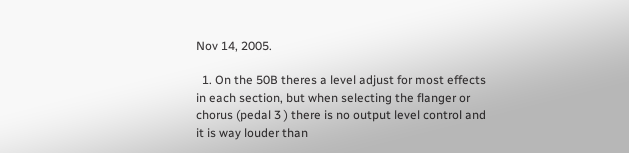Nov 14, 2005.

  1. On the 50B theres a level adjust for most effects in each section, but when selecting the flanger or chorus (pedal 3 ) there is no output level control and it is way louder than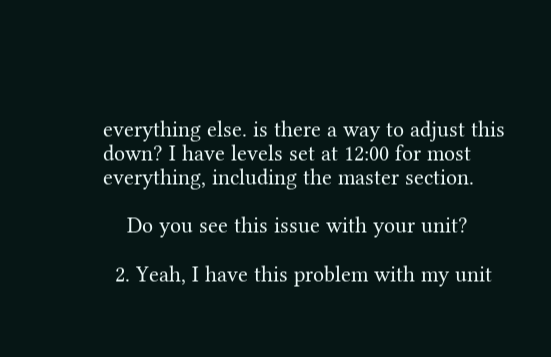everything else. is there a way to adjust this down? I have levels set at 12:00 for most everything, including the master section.

    Do you see this issue with your unit?

  2. Yeah, I have this problem with my unit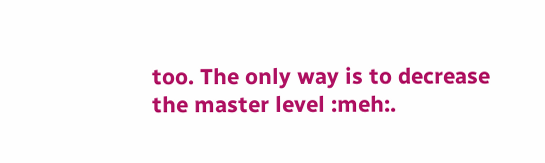too. The only way is to decrease the master level :meh:.